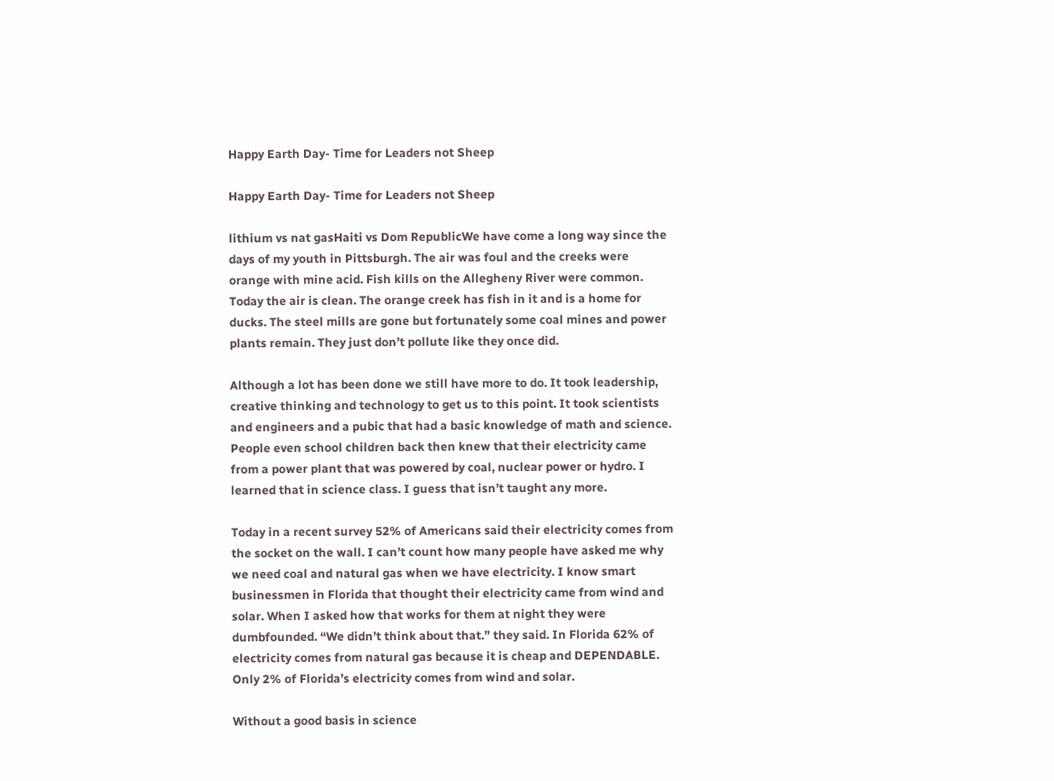Happy Earth Day- Time for Leaders not Sheep

Happy Earth Day- Time for Leaders not Sheep

lithium vs nat gasHaiti vs Dom RepublicWe have come a long way since the days of my youth in Pittsburgh. The air was foul and the creeks were orange with mine acid. Fish kills on the Allegheny River were common. Today the air is clean. The orange creek has fish in it and is a home for ducks. The steel mills are gone but fortunately some coal mines and power plants remain. They just don’t pollute like they once did.

Although a lot has been done we still have more to do. It took leadership, creative thinking and technology to get us to this point. It took scientists and engineers and a pubic that had a basic knowledge of math and science. People even school children back then knew that their electricity came from a power plant that was powered by coal, nuclear power or hydro. I learned that in science class. I guess that isn’t taught any more.

Today in a recent survey 52% of Americans said their electricity comes from the socket on the wall. I can’t count how many people have asked me why we need coal and natural gas when we have electricity. I know smart businessmen in Florida that thought their electricity came from wind and solar. When I asked how that works for them at night they were dumbfounded. “We didn’t think about that.” they said. In Florida 62% of electricity comes from natural gas because it is cheap and DEPENDABLE. Only 2% of Florida’s electricity comes from wind and solar.

Without a good basis in science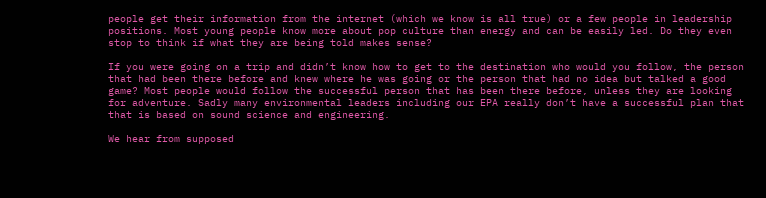people get their information from the internet (which we know is all true) or a few people in leadership positions. Most young people know more about pop culture than energy and can be easily led. Do they even stop to think if what they are being told makes sense?

If you were going on a trip and didn’t know how to get to the destination who would you follow, the person that had been there before and knew where he was going or the person that had no idea but talked a good game? Most people would follow the successful person that has been there before, unless they are looking for adventure. Sadly many environmental leaders including our EPA really don’t have a successful plan that that is based on sound science and engineering.

We hear from supposed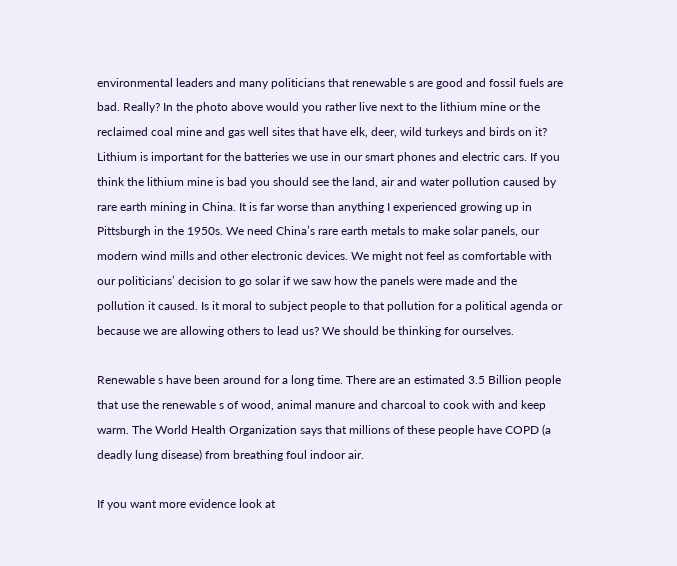environmental leaders and many politicians that renewable s are good and fossil fuels are bad. Really? In the photo above would you rather live next to the lithium mine or the reclaimed coal mine and gas well sites that have elk, deer, wild turkeys and birds on it? Lithium is important for the batteries we use in our smart phones and electric cars. If you think the lithium mine is bad you should see the land, air and water pollution caused by rare earth mining in China. It is far worse than anything I experienced growing up in Pittsburgh in the 1950s. We need China’s rare earth metals to make solar panels, our modern wind mills and other electronic devices. We might not feel as comfortable with our politicians’ decision to go solar if we saw how the panels were made and the pollution it caused. Is it moral to subject people to that pollution for a political agenda or because we are allowing others to lead us? We should be thinking for ourselves.

Renewable s have been around for a long time. There are an estimated 3.5 Billion people that use the renewable s of wood, animal manure and charcoal to cook with and keep warm. The World Health Organization says that millions of these people have COPD (a deadly lung disease) from breathing foul indoor air.

If you want more evidence look at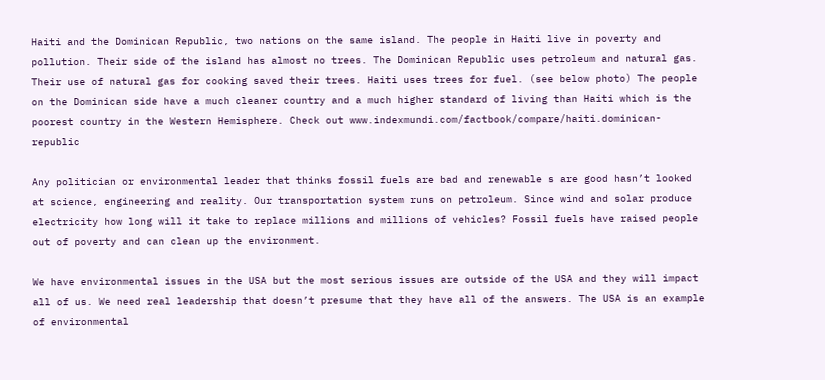Haiti and the Dominican Republic, two nations on the same island. The people in Haiti live in poverty and pollution. Their side of the island has almost no trees. The Dominican Republic uses petroleum and natural gas. Their use of natural gas for cooking saved their trees. Haiti uses trees for fuel. (see below photo) The people on the Dominican side have a much cleaner country and a much higher standard of living than Haiti which is the poorest country in the Western Hemisphere. Check out www.indexmundi.com/factbook/compare/haiti.dominican-republic

Any politician or environmental leader that thinks fossil fuels are bad and renewable s are good hasn’t looked at science, engineering and reality. Our transportation system runs on petroleum. Since wind and solar produce electricity how long will it take to replace millions and millions of vehicles? Fossil fuels have raised people out of poverty and can clean up the environment.

We have environmental issues in the USA but the most serious issues are outside of the USA and they will impact all of us. We need real leadership that doesn’t presume that they have all of the answers. The USA is an example of environmental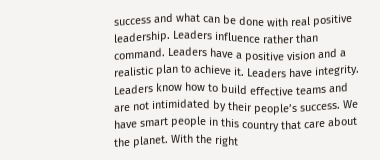success and what can be done with real positive leadership. Leaders influence rather than command. Leaders have a positive vision and a realistic plan to achieve it. Leaders have integrity. Leaders know how to build effective teams and are not intimidated by their people’s success. We have smart people in this country that care about the planet. With the right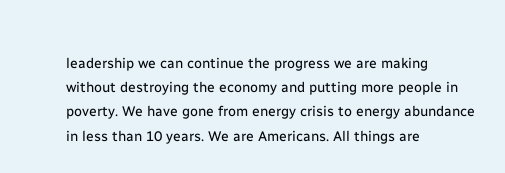leadership we can continue the progress we are making without destroying the economy and putting more people in poverty. We have gone from energy crisis to energy abundance in less than 10 years. We are Americans. All things are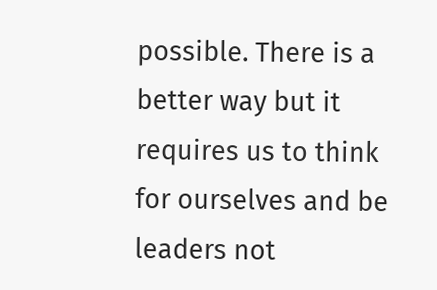possible. There is a better way but it requires us to think for ourselves and be leaders not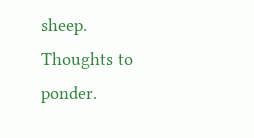sheep. Thoughts to ponder.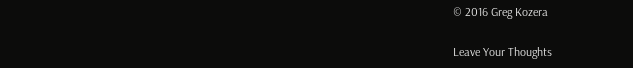© 2016 Greg Kozera

Leave Your Thoughts